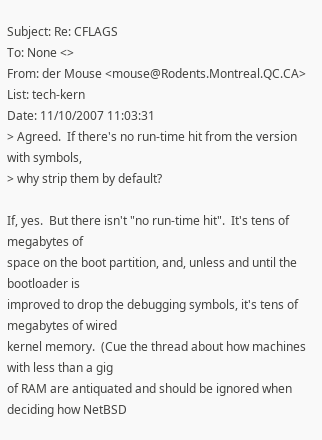Subject: Re: CFLAGS
To: None <>
From: der Mouse <mouse@Rodents.Montreal.QC.CA>
List: tech-kern
Date: 11/10/2007 11:03:31
> Agreed.  If there's no run-time hit from the version with symbols,
> why strip them by default?

If, yes.  But there isn't "no run-time hit".  It's tens of megabytes of
space on the boot partition, and, unless and until the bootloader is
improved to drop the debugging symbols, it's tens of megabytes of wired
kernel memory.  (Cue the thread about how machines with less than a gig
of RAM are antiquated and should be ignored when deciding how NetBSD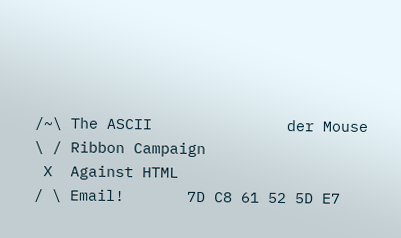/~\ The ASCII               der Mouse
\ / Ribbon Campaign
 X  Against HTML
/ \ Email!       7D C8 61 52 5D E7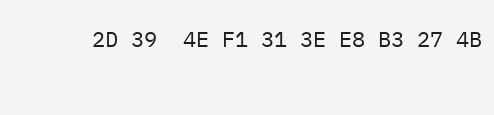2D 39  4E F1 31 3E E8 B3 27 4B